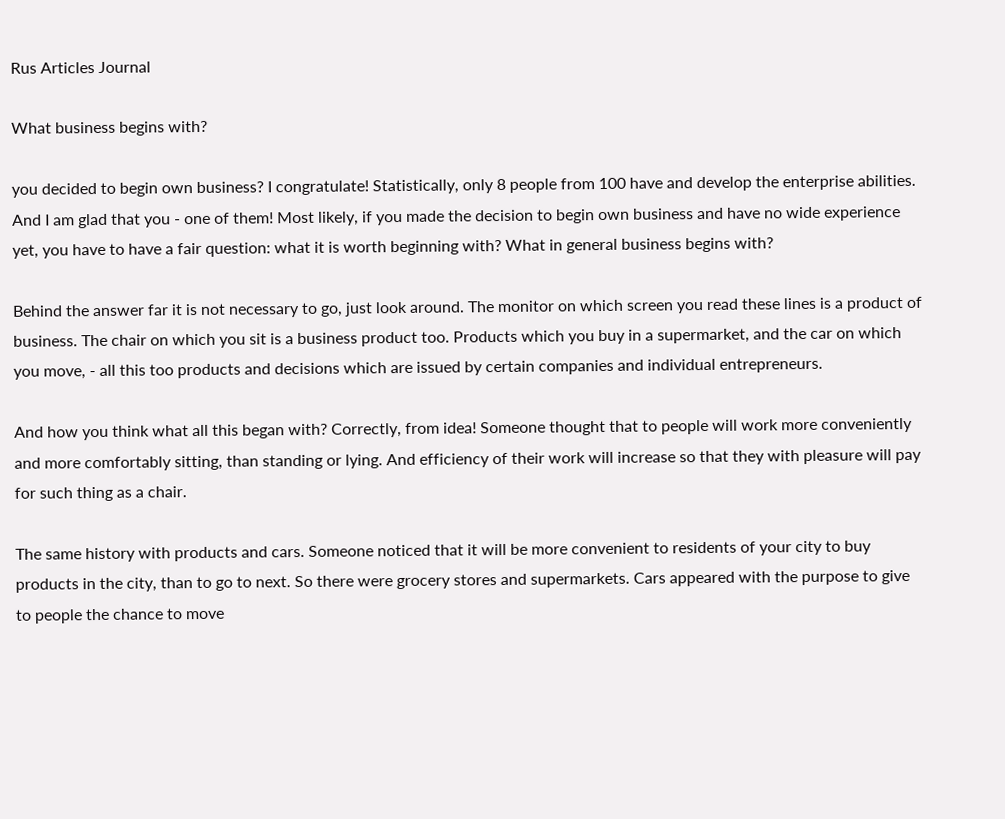Rus Articles Journal

What business begins with?

you decided to begin own business? I congratulate! Statistically, only 8 people from 100 have and develop the enterprise abilities. And I am glad that you - one of them! Most likely, if you made the decision to begin own business and have no wide experience yet, you have to have a fair question: what it is worth beginning with? What in general business begins with?

Behind the answer far it is not necessary to go, just look around. The monitor on which screen you read these lines is a product of business. The chair on which you sit is a business product too. Products which you buy in a supermarket, and the car on which you move, - all this too products and decisions which are issued by certain companies and individual entrepreneurs.

And how you think what all this began with? Correctly, from idea! Someone thought that to people will work more conveniently and more comfortably sitting, than standing or lying. And efficiency of their work will increase so that they with pleasure will pay for such thing as a chair.

The same history with products and cars. Someone noticed that it will be more convenient to residents of your city to buy products in the city, than to go to next. So there were grocery stores and supermarkets. Cars appeared with the purpose to give to people the chance to move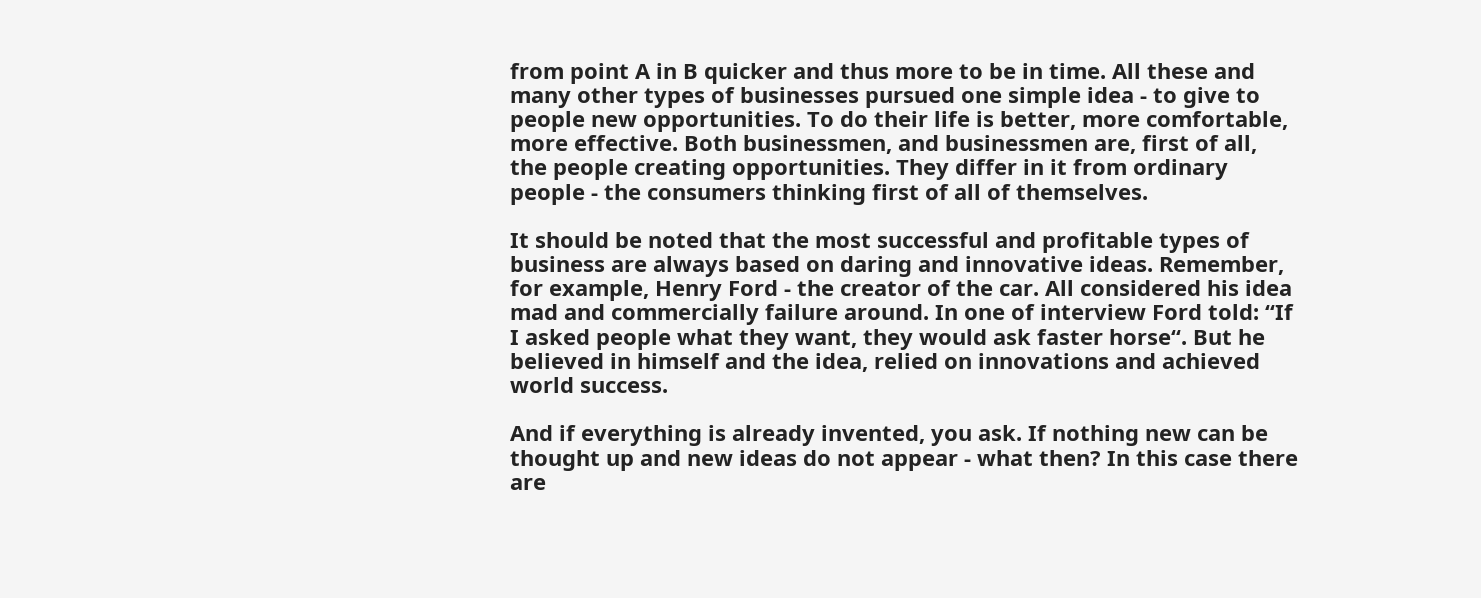from point A in B quicker and thus more to be in time. All these and many other types of businesses pursued one simple idea - to give to people new opportunities. To do their life is better, more comfortable, more effective. Both businessmen, and businessmen are, first of all, the people creating opportunities. They differ in it from ordinary people - the consumers thinking first of all of themselves.

It should be noted that the most successful and profitable types of business are always based on daring and innovative ideas. Remember, for example, Henry Ford - the creator of the car. All considered his idea mad and commercially failure around. In one of interview Ford told: “If I asked people what they want, they would ask faster horse“. But he believed in himself and the idea, relied on innovations and achieved world success.

And if everything is already invented, you ask. If nothing new can be thought up and new ideas do not appear - what then? In this case there are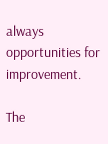always opportunities for improvement.

The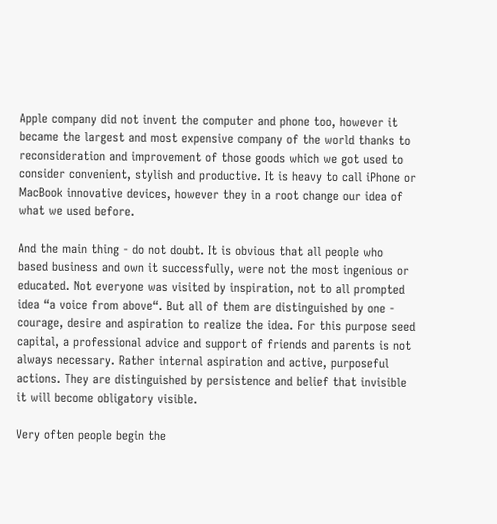Apple company did not invent the computer and phone too, however it became the largest and most expensive company of the world thanks to reconsideration and improvement of those goods which we got used to consider convenient, stylish and productive. It is heavy to call iPhone or MacBook innovative devices, however they in a root change our idea of what we used before.

And the main thing - do not doubt. It is obvious that all people who based business and own it successfully, were not the most ingenious or educated. Not everyone was visited by inspiration, not to all prompted idea “a voice from above“. But all of them are distinguished by one - courage, desire and aspiration to realize the idea. For this purpose seed capital, a professional advice and support of friends and parents is not always necessary. Rather internal aspiration and active, purposeful actions. They are distinguished by persistence and belief that invisible it will become obligatory visible.

Very often people begin the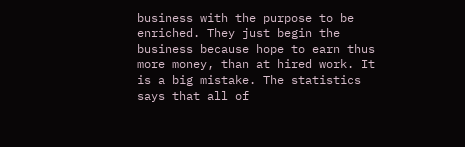business with the purpose to be enriched. They just begin the business because hope to earn thus more money, than at hired work. It is a big mistake. The statistics says that all of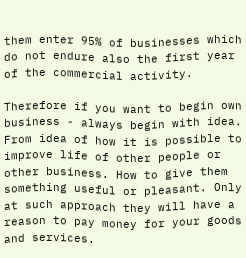them enter 95% of businesses which do not endure also the first year of the commercial activity.

Therefore if you want to begin own business - always begin with idea. From idea of how it is possible to improve life of other people or other business. How to give them something useful or pleasant. Only at such approach they will have a reason to pay money for your goods and services.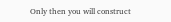Only then you will construct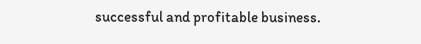successful and profitable business.